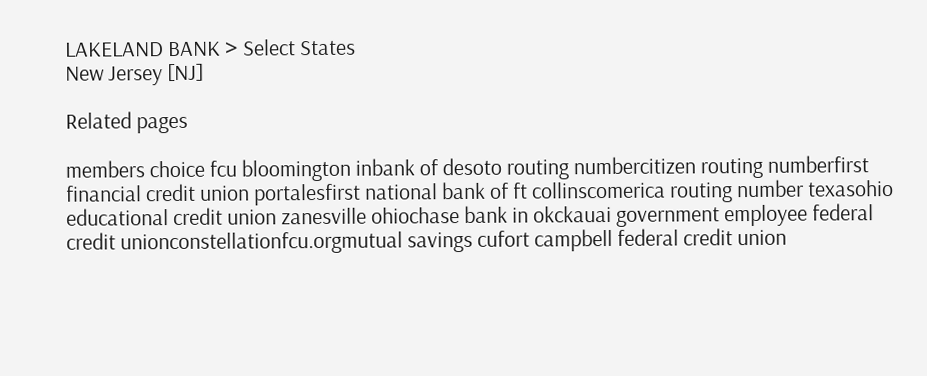LAKELAND BANK > Select States
New Jersey [NJ]

Related pages

members choice fcu bloomington inbank of desoto routing numbercitizen routing numberfirst financial credit union portalesfirst national bank of ft collinscomerica routing number texasohio educational credit union zanesville ohiochase bank in okckauai government employee federal credit unionconstellationfcu.orgmutual savings cufort campbell federal credit union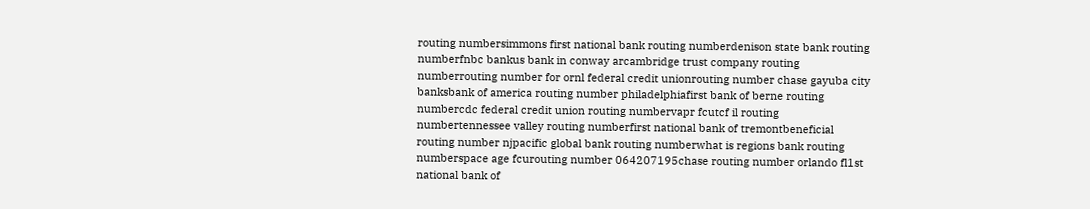routing numbersimmons first national bank routing numberdenison state bank routing numberfnbc bankus bank in conway arcambridge trust company routing numberrouting number for ornl federal credit unionrouting number chase gayuba city banksbank of america routing number philadelphiafirst bank of berne routing numbercdc federal credit union routing numbervapr fcutcf il routing numbertennessee valley routing numberfirst national bank of tremontbeneficial routing number njpacific global bank routing numberwhat is regions bank routing numberspace age fcurouting number 064207195chase routing number orlando fl1st national bank of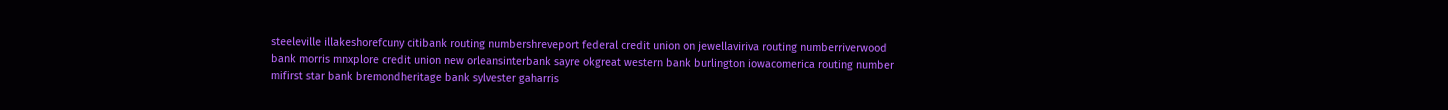steeleville illakeshorefcuny citibank routing numbershreveport federal credit union on jewellaviriva routing numberriverwood bank morris mnxplore credit union new orleansinterbank sayre okgreat western bank burlington iowacomerica routing number mifirst star bank bremondheritage bank sylvester gaharris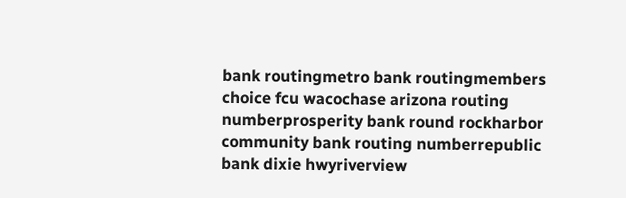bank routingmetro bank routingmembers choice fcu wacochase arizona routing numberprosperity bank round rockharbor community bank routing numberrepublic bank dixie hwyriverview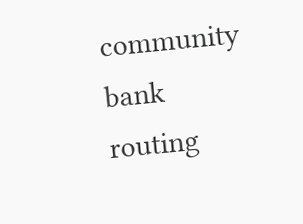community bank routing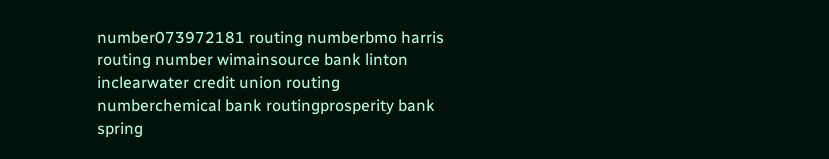number073972181 routing numberbmo harris routing number wimainsource bank linton inclearwater credit union routing numberchemical bank routingprosperity bank spring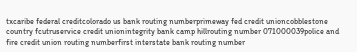txcaribe federal creditcolorado us bank routing numberprimeway fed credit unioncobblestone country fcutruservice credit unionintegrity bank camp hillrouting number 071000039police and fire credit union routing numberfirst interstate bank routing number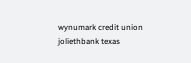wynumark credit union joliethbank texas